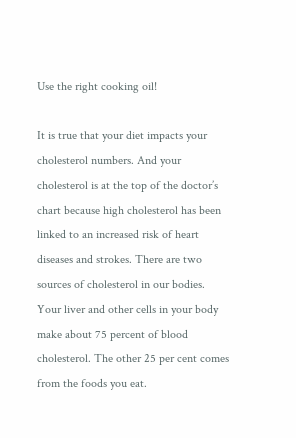Use the right cooking oil!

It is true that your diet impacts your cholesterol numbers. And your cholesterol is at the top of the doctor’s chart because high cholesterol has been linked to an increased risk of heart diseases and strokes. There are two sources of cholesterol in our bodies. Your liver and other cells in your body make about 75 percent of blood cholesterol. The other 25 per cent comes from the foods you eat.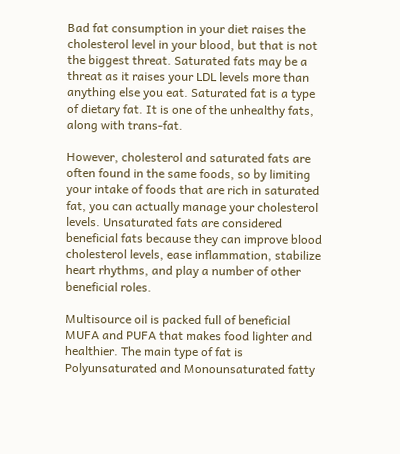Bad fat consumption in your diet raises the cholesterol level in your blood, but that is not the biggest threat. Saturated fats may be a threat as it raises your LDL levels more than anything else you eat. Saturated fat is a type of dietary fat. It is one of the unhealthy fats, along with trans-fat.

However, cholesterol and saturated fats are often found in the same foods, so by limiting your intake of foods that are rich in saturated fat, you can actually manage your cholesterol levels. Unsaturated fats are considered beneficial fats because they can improve blood cholesterol levels, ease inflammation, stabilize heart rhythms, and play a number of other beneficial roles.

Multisource oil is packed full of beneficial MUFA and PUFA that makes food lighter and healthier. The main type of fat is Polyunsaturated and Monounsaturated fatty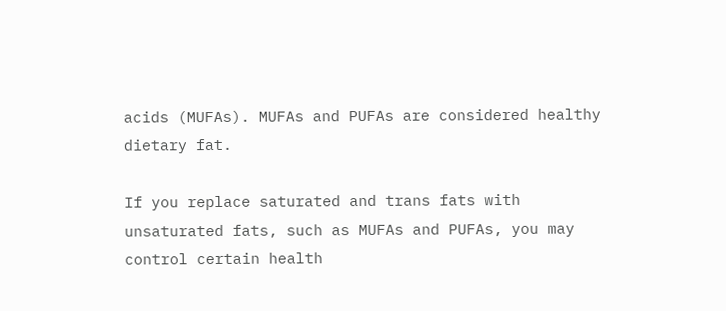acids (MUFAs). MUFAs and PUFAs are considered healthy dietary fat.

If you replace saturated and trans fats with unsaturated fats, such as MUFAs and PUFAs, you may control certain health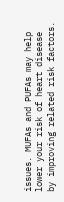issues. MUFAs and PUFAs may help lower your risk of heart disease by improving related risk factors.